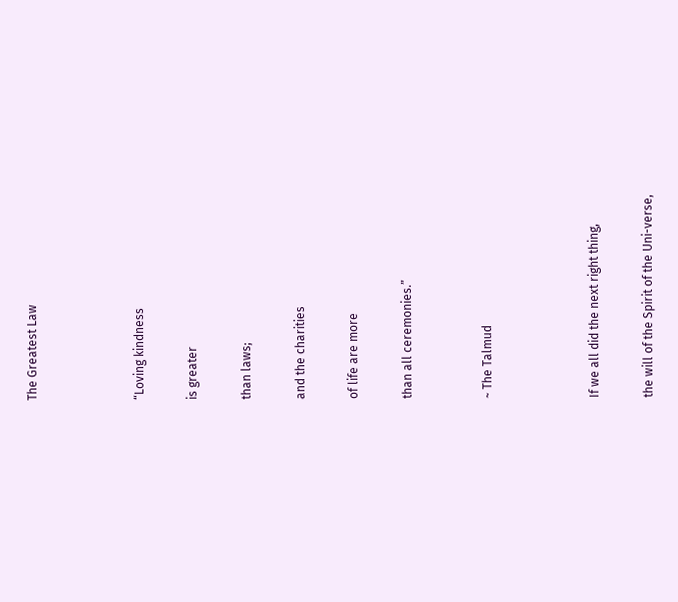The Greatest Law



“Loving kindness

is greater

than laws;

and the charities

of life are more

than all ceremonies.”


~ The Talmud



If we all did the next right thing,

the will of the Spirit of the Uni-verse,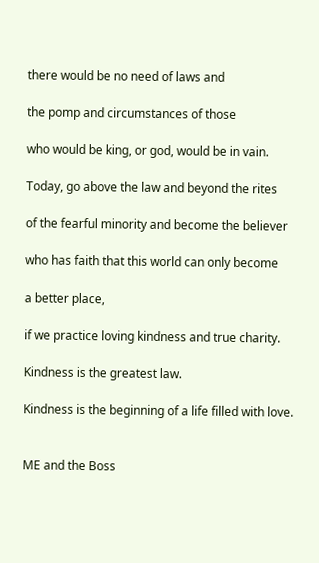there would be no need of laws and

the pomp and circumstances of those

who would be king, or god, would be in vain.

Today, go above the law and beyond the rites

of the fearful minority and become the believer

who has faith that this world can only become

a better place,

if we practice loving kindness and true charity.

Kindness is the greatest law.

Kindness is the beginning of a life filled with love.


ME and the Boss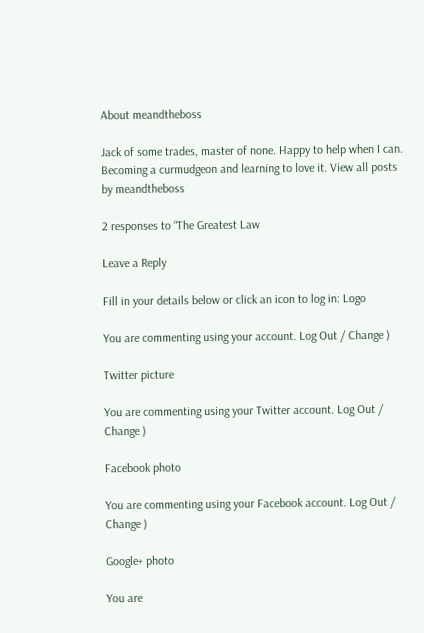About meandtheboss

Jack of some trades, master of none. Happy to help when I can. Becoming a curmudgeon and learning to love it. View all posts by meandtheboss

2 responses to “The Greatest Law

Leave a Reply

Fill in your details below or click an icon to log in: Logo

You are commenting using your account. Log Out / Change )

Twitter picture

You are commenting using your Twitter account. Log Out / Change )

Facebook photo

You are commenting using your Facebook account. Log Out / Change )

Google+ photo

You are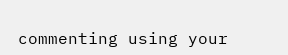commenting using your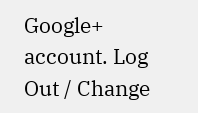Google+ account. Log Out / Change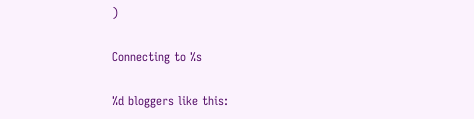)

Connecting to %s

%d bloggers like this: